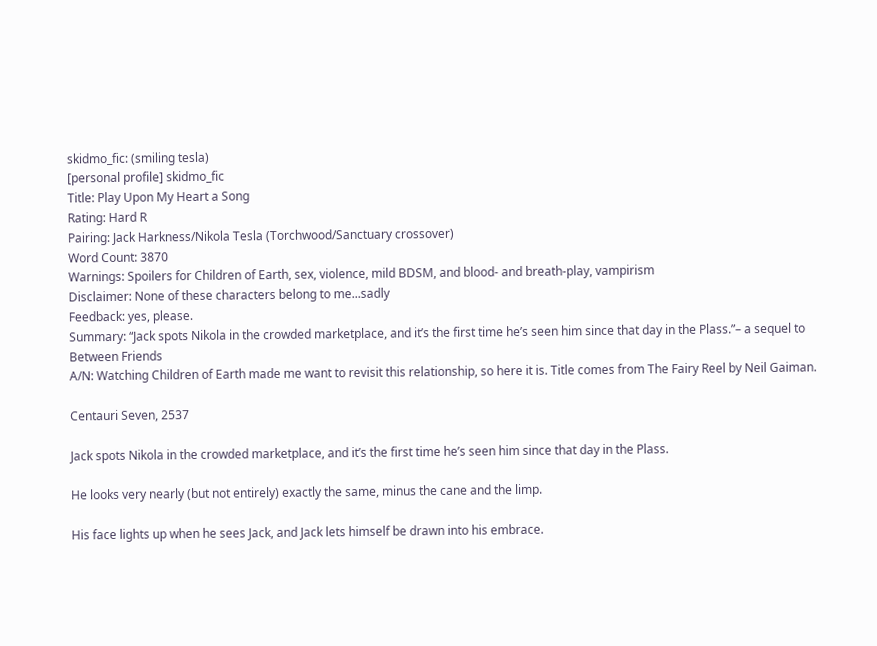skidmo_fic: (smiling tesla)
[personal profile] skidmo_fic
Title: Play Upon My Heart a Song
Rating: Hard R
Pairing: Jack Harkness/Nikola Tesla (Torchwood/Sanctuary crossover)
Word Count: 3870
Warnings: Spoilers for Children of Earth, sex, violence, mild BDSM, and blood- and breath-play, vampirism
Disclaimer: None of these characters belong to me...sadly
Feedback: yes, please.
Summary: “Jack spots Nikola in the crowded marketplace, and it’s the first time he’s seen him since that day in the Plass.”– a sequel to Between Friends
A/N: Watching Children of Earth made me want to revisit this relationship, so here it is. Title comes from The Fairy Reel by Neil Gaiman.

Centauri Seven, 2537

Jack spots Nikola in the crowded marketplace, and it’s the first time he’s seen him since that day in the Plass.

He looks very nearly (but not entirely) exactly the same, minus the cane and the limp.

His face lights up when he sees Jack, and Jack lets himself be drawn into his embrace.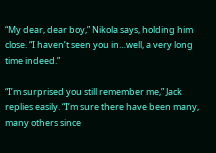“My dear, dear boy,” Nikola says, holding him close. “I haven’t seen you in…well, a very long time indeed.”

“I’m surprised you still remember me,” Jack replies easily. “I’m sure there have been many, many others since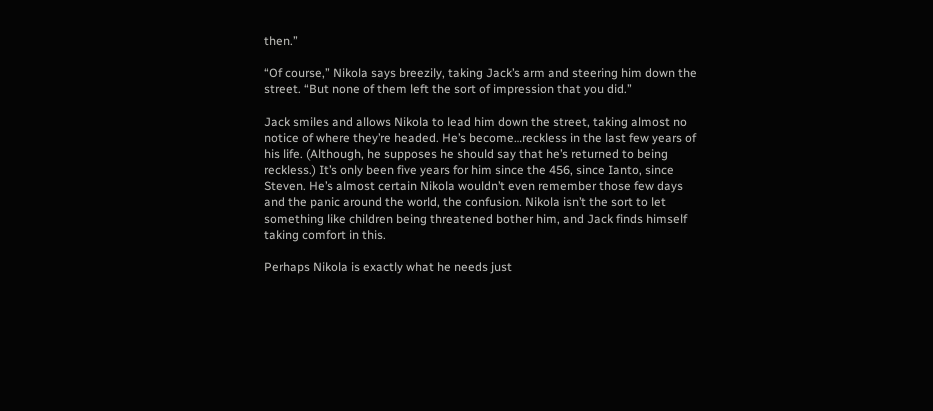then.”

“Of course,” Nikola says breezily, taking Jack’s arm and steering him down the street. “But none of them left the sort of impression that you did.”

Jack smiles and allows Nikola to lead him down the street, taking almost no notice of where they’re headed. He’s become…reckless in the last few years of his life. (Although, he supposes he should say that he’s returned to being reckless.) It’s only been five years for him since the 456, since Ianto, since Steven. He’s almost certain Nikola wouldn’t even remember those few days and the panic around the world, the confusion. Nikola isn’t the sort to let something like children being threatened bother him, and Jack finds himself taking comfort in this.

Perhaps Nikola is exactly what he needs just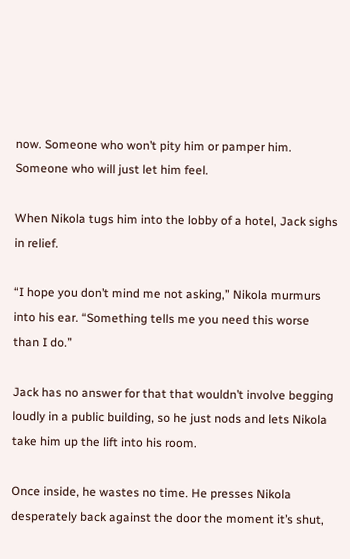now. Someone who won’t pity him or pamper him. Someone who will just let him feel.

When Nikola tugs him into the lobby of a hotel, Jack sighs in relief.

“I hope you don’t mind me not asking,” Nikola murmurs into his ear. “Something tells me you need this worse than I do.”

Jack has no answer for that that wouldn’t involve begging loudly in a public building, so he just nods and lets Nikola take him up the lift into his room.

Once inside, he wastes no time. He presses Nikola desperately back against the door the moment it’s shut,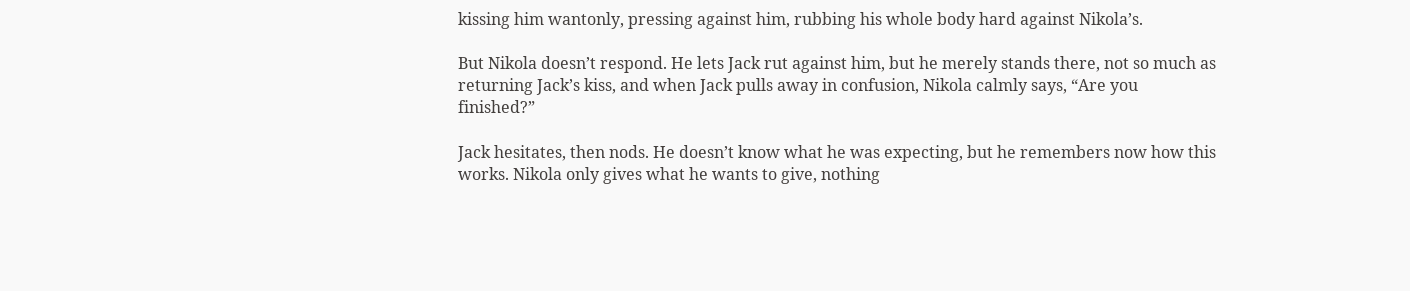kissing him wantonly, pressing against him, rubbing his whole body hard against Nikola’s.

But Nikola doesn’t respond. He lets Jack rut against him, but he merely stands there, not so much as returning Jack’s kiss, and when Jack pulls away in confusion, Nikola calmly says, “Are you finished?”

Jack hesitates, then nods. He doesn’t know what he was expecting, but he remembers now how this works. Nikola only gives what he wants to give, nothing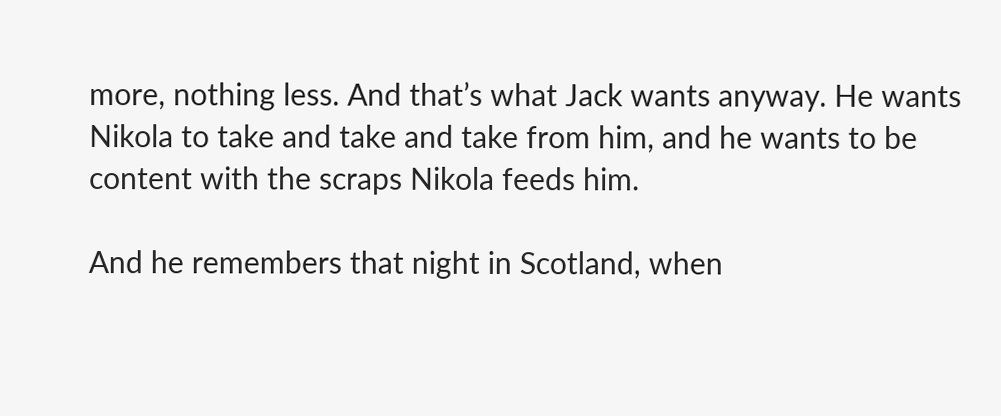more, nothing less. And that’s what Jack wants anyway. He wants Nikola to take and take and take from him, and he wants to be content with the scraps Nikola feeds him.

And he remembers that night in Scotland, when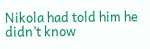Nikola had told him he didn’t know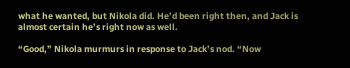what he wanted, but Nikola did. He’d been right then, and Jack is almost certain he’s right now as well.

“Good,” Nikola murmurs in response to Jack’s nod. “Now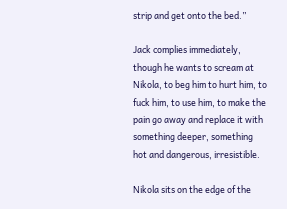strip and get onto the bed.”

Jack complies immediately, though he wants to scream at Nikola, to beg him to hurt him, to fuck him, to use him, to make the pain go away and replace it with something deeper, something hot and dangerous, irresistible.

Nikola sits on the edge of the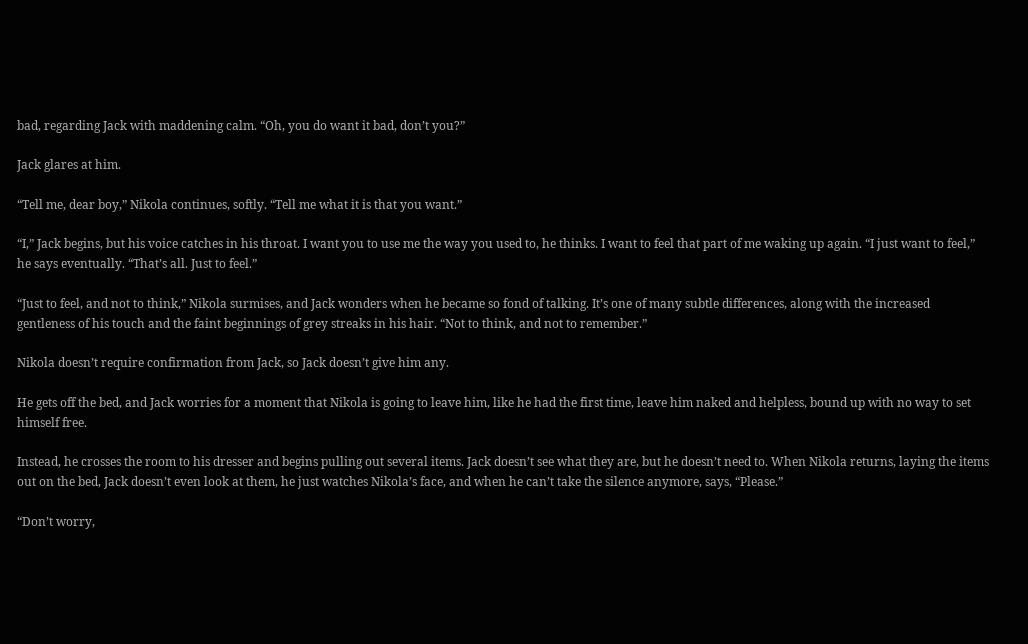bad, regarding Jack with maddening calm. “Oh, you do want it bad, don’t you?”

Jack glares at him.

“Tell me, dear boy,” Nikola continues, softly. “Tell me what it is that you want.”

“I,” Jack begins, but his voice catches in his throat. I want you to use me the way you used to, he thinks. I want to feel that part of me waking up again. “I just want to feel,” he says eventually. “That’s all. Just to feel.”

“Just to feel, and not to think,” Nikola surmises, and Jack wonders when he became so fond of talking. It’s one of many subtle differences, along with the increased gentleness of his touch and the faint beginnings of grey streaks in his hair. “Not to think, and not to remember.”

Nikola doesn’t require confirmation from Jack, so Jack doesn’t give him any.

He gets off the bed, and Jack worries for a moment that Nikola is going to leave him, like he had the first time, leave him naked and helpless, bound up with no way to set himself free.

Instead, he crosses the room to his dresser and begins pulling out several items. Jack doesn’t see what they are, but he doesn’t need to. When Nikola returns, laying the items out on the bed, Jack doesn’t even look at them, he just watches Nikola’s face, and when he can’t take the silence anymore, says, “Please.”

“Don’t worry,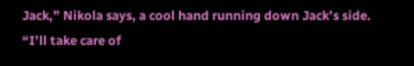Jack,” Nikola says, a cool hand running down Jack’s side. “I’ll take care of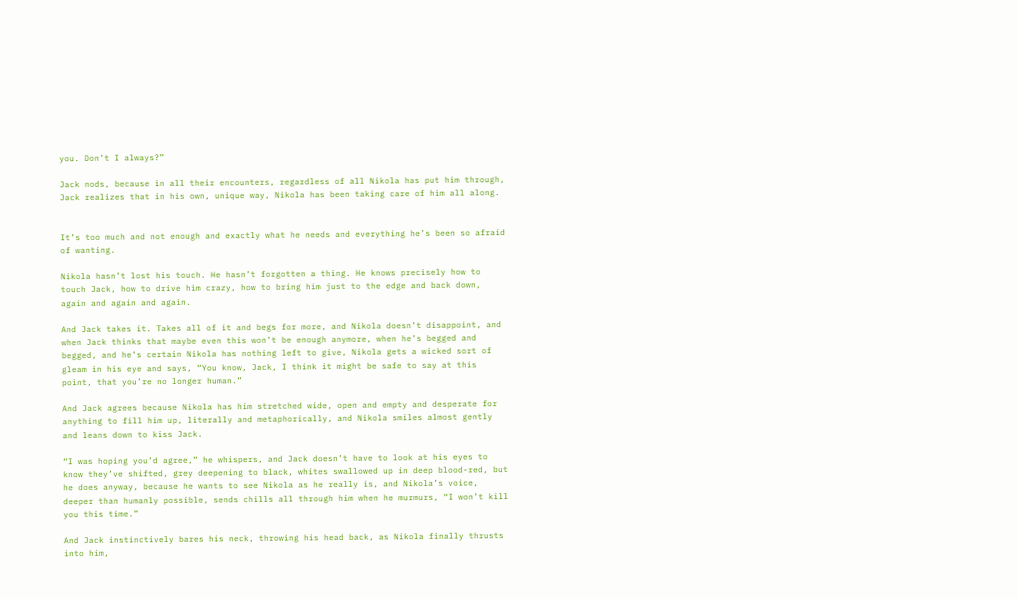you. Don’t I always?”

Jack nods, because in all their encounters, regardless of all Nikola has put him through, Jack realizes that in his own, unique way, Nikola has been taking care of him all along.


It’s too much and not enough and exactly what he needs and everything he’s been so afraid of wanting.

Nikola hasn’t lost his touch. He hasn’t forgotten a thing. He knows precisely how to touch Jack, how to drive him crazy, how to bring him just to the edge and back down, again and again and again.

And Jack takes it. Takes all of it and begs for more, and Nikola doesn’t disappoint, and when Jack thinks that maybe even this won’t be enough anymore, when he’s begged and begged, and he’s certain Nikola has nothing left to give, Nikola gets a wicked sort of gleam in his eye and says, “You know, Jack, I think it might be safe to say at this point, that you’re no longer human.”

And Jack agrees because Nikola has him stretched wide, open and empty and desperate for anything to fill him up, literally and metaphorically, and Nikola smiles almost gently and leans down to kiss Jack.

“I was hoping you’d agree,” he whispers, and Jack doesn’t have to look at his eyes to know they’ve shifted, grey deepening to black, whites swallowed up in deep blood-red, but he does anyway, because he wants to see Nikola as he really is, and Nikola’s voice, deeper than humanly possible, sends chills all through him when he murmurs, “I won’t kill you this time.”

And Jack instinctively bares his neck, throwing his head back, as Nikola finally thrusts into him,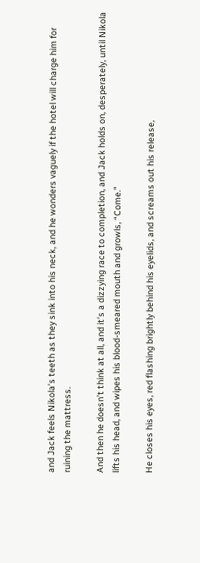and Jack feels Nikola’s teeth as they sink into his neck, and he wonders vaguely if the hotel will charge him for ruining the mattress.

And then he doesn’t think at all, and it’s a dizzying race to completion, and Jack holds on, desperately, until Nikola lifts his head, and wipes his blood-smeared mouth and growls, “Come.”

He closes his eyes, red flashing brightly behind his eyelids, and screams out his release,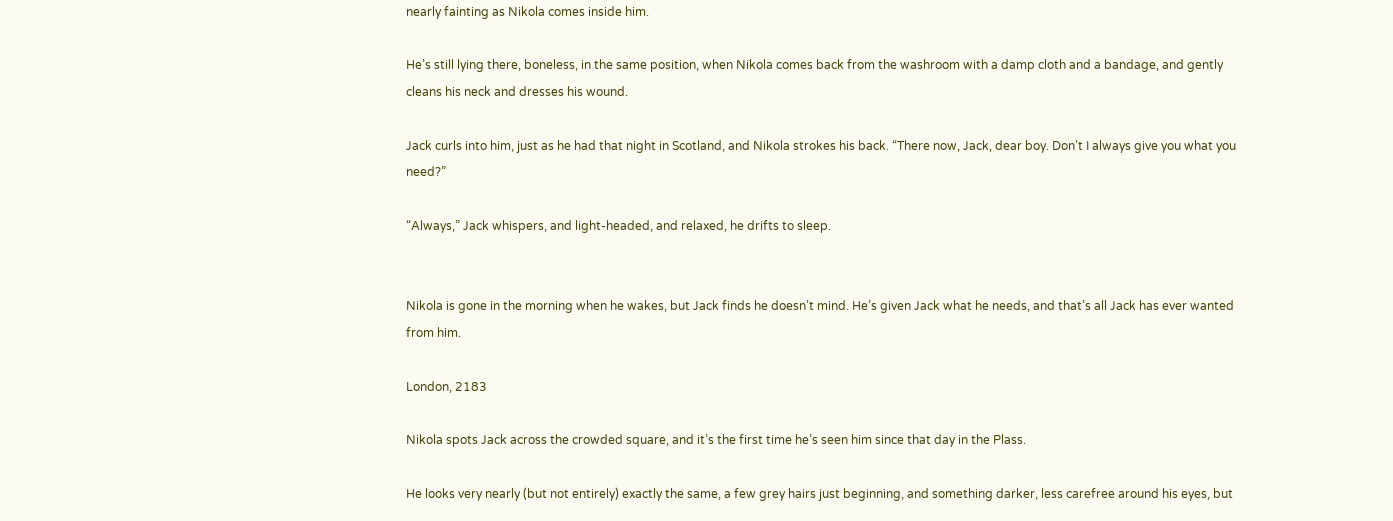nearly fainting as Nikola comes inside him.

He’s still lying there, boneless, in the same position, when Nikola comes back from the washroom with a damp cloth and a bandage, and gently cleans his neck and dresses his wound.

Jack curls into him, just as he had that night in Scotland, and Nikola strokes his back. “There now, Jack, dear boy. Don’t I always give you what you need?”

“Always,” Jack whispers, and light-headed, and relaxed, he drifts to sleep.


Nikola is gone in the morning when he wakes, but Jack finds he doesn’t mind. He’s given Jack what he needs, and that’s all Jack has ever wanted from him.

London, 2183

Nikola spots Jack across the crowded square, and it’s the first time he’s seen him since that day in the Plass.

He looks very nearly (but not entirely) exactly the same, a few grey hairs just beginning, and something darker, less carefree around his eyes, but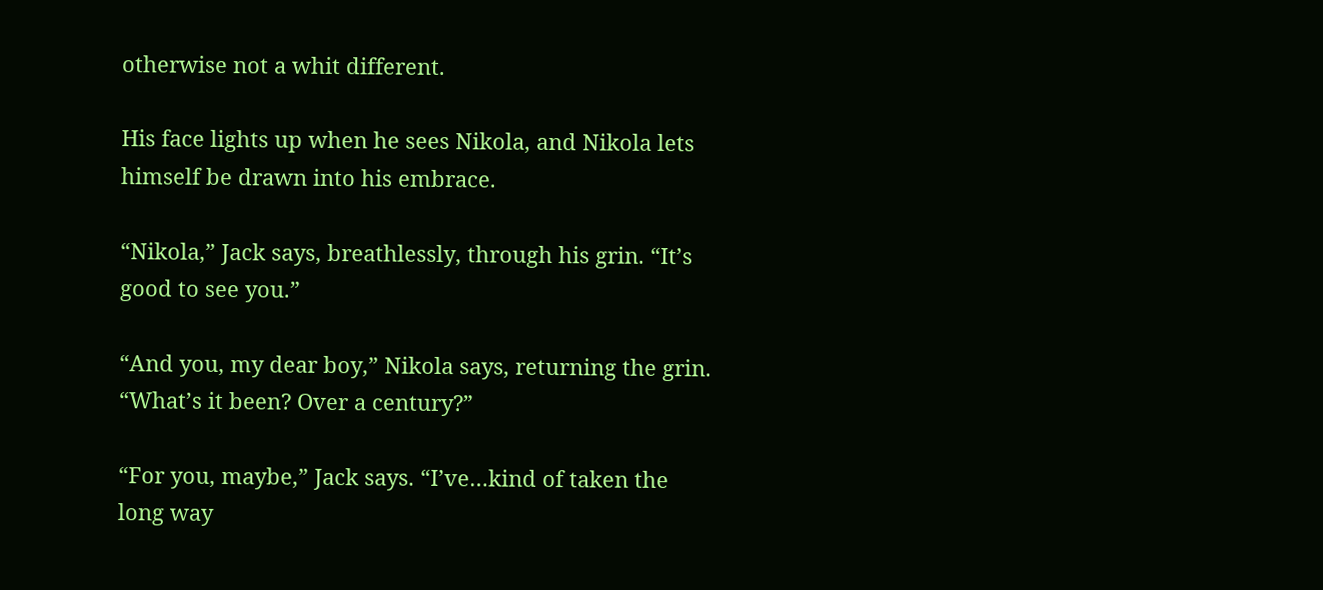otherwise not a whit different.

His face lights up when he sees Nikola, and Nikola lets himself be drawn into his embrace.

“Nikola,” Jack says, breathlessly, through his grin. “It’s good to see you.”

“And you, my dear boy,” Nikola says, returning the grin. “What’s it been? Over a century?”

“For you, maybe,” Jack says. “I’ve…kind of taken the long way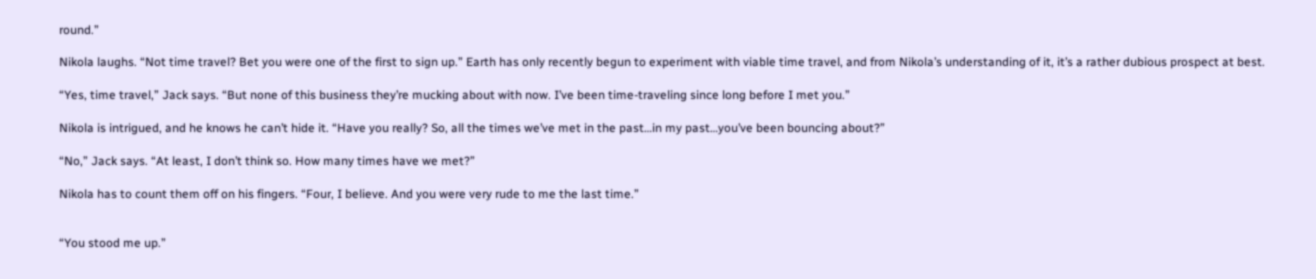round.”

Nikola laughs. “Not time travel? Bet you were one of the first to sign up.” Earth has only recently begun to experiment with viable time travel, and from Nikola’s understanding of it, it’s a rather dubious prospect at best.

“Yes, time travel,” Jack says. “But none of this business they’re mucking about with now. I’ve been time-traveling since long before I met you.”

Nikola is intrigued, and he knows he can’t hide it. “Have you really? So, all the times we’ve met in the past…in my past…you’ve been bouncing about?”

“No,” Jack says. “At least, I don’t think so. How many times have we met?”

Nikola has to count them off on his fingers. “Four, I believe. And you were very rude to me the last time.”


“You stood me up.”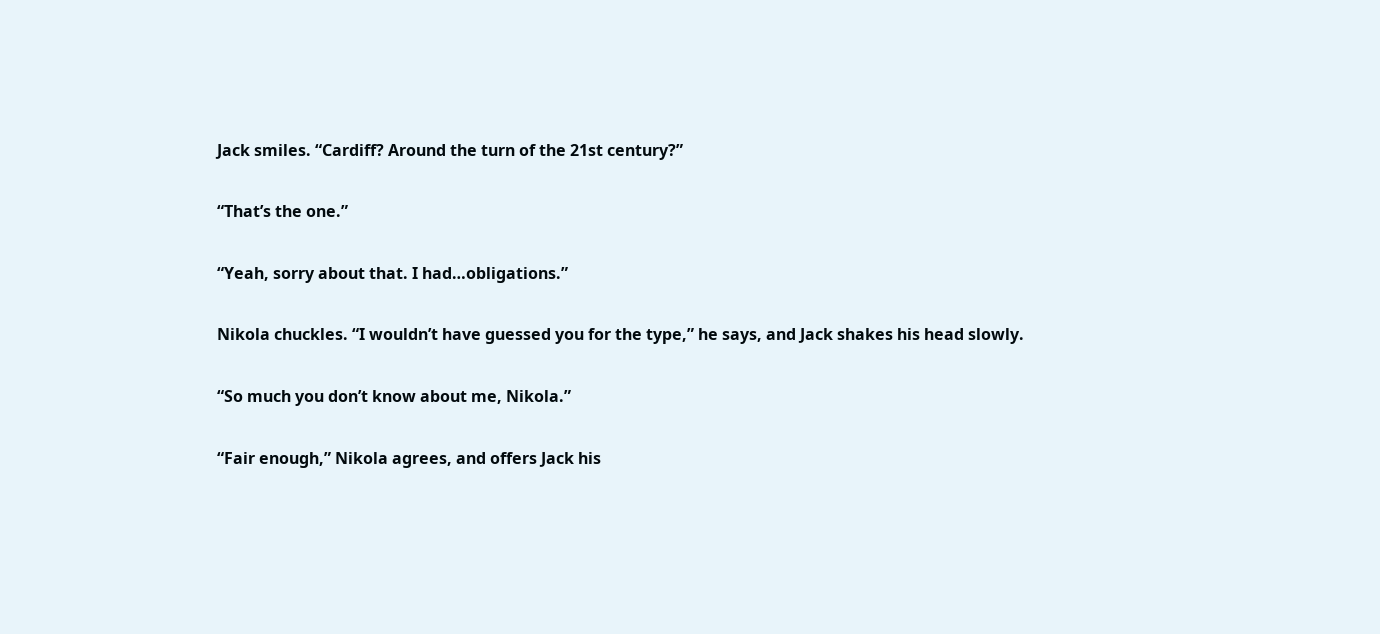Jack smiles. “Cardiff? Around the turn of the 21st century?”

“That’s the one.”

“Yeah, sorry about that. I had…obligations.”

Nikola chuckles. “I wouldn’t have guessed you for the type,” he says, and Jack shakes his head slowly.

“So much you don’t know about me, Nikola.”

“Fair enough,” Nikola agrees, and offers Jack his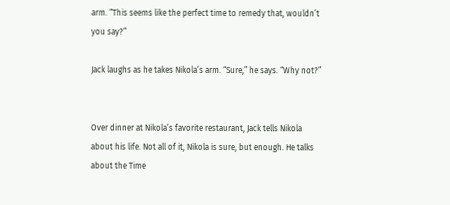arm. “This seems like the perfect time to remedy that, wouldn’t you say?”

Jack laughs as he takes Nikola’s arm. “Sure,” he says. “Why not?”


Over dinner at Nikola’s favorite restaurant, Jack tells Nikola about his life. Not all of it, Nikola is sure, but enough. He talks about the Time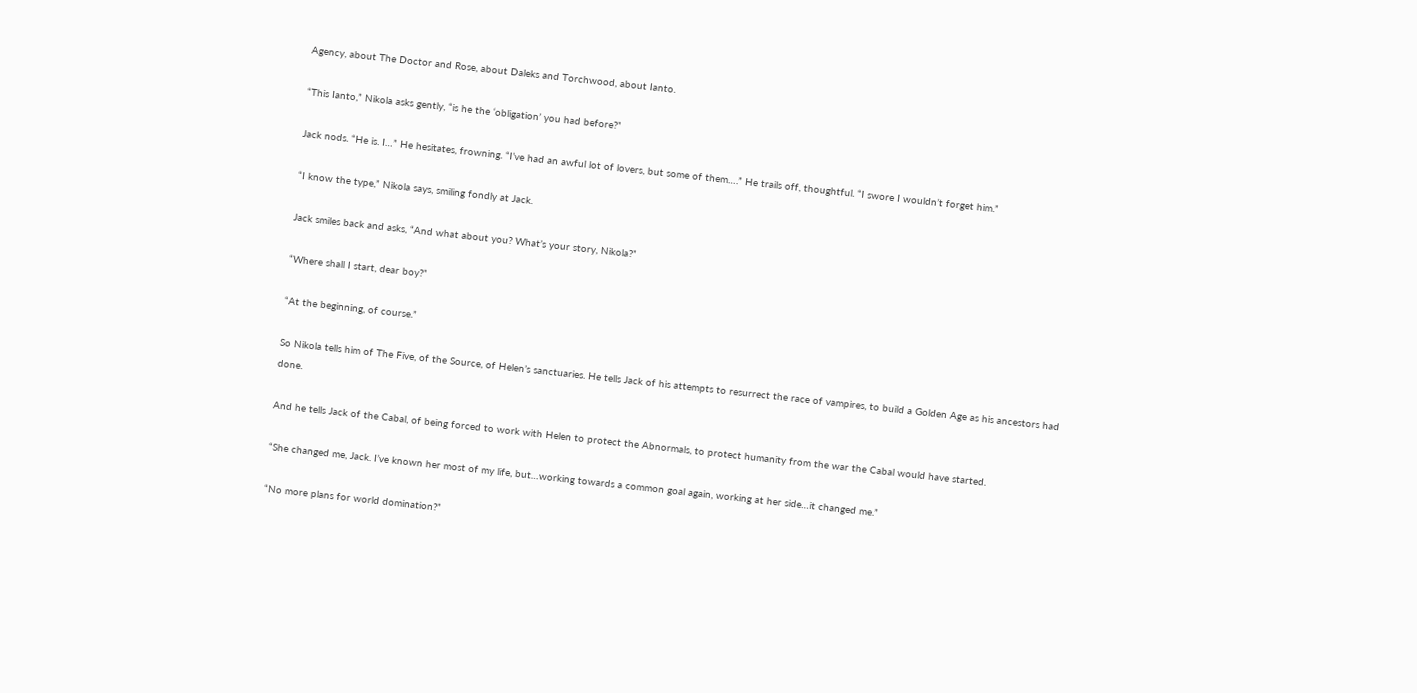Agency, about The Doctor and Rose, about Daleks and Torchwood, about Ianto.

“This Ianto,” Nikola asks gently, “is he the ‘obligation’ you had before?”

Jack nods. “He is. I…” He hesitates, frowning. “I’ve had an awful lot of lovers, but some of them….” He trails off, thoughtful. “I swore I wouldn’t forget him.”

“I know the type,” Nikola says, smiling fondly at Jack.

Jack smiles back and asks, “And what about you? What’s your story, Nikola?”

“Where shall I start, dear boy?”

“At the beginning, of course.”

So Nikola tells him of The Five, of the Source, of Helen’s sanctuaries. He tells Jack of his attempts to resurrect the race of vampires, to build a Golden Age as his ancestors had done.

And he tells Jack of the Cabal, of being forced to work with Helen to protect the Abnormals, to protect humanity from the war the Cabal would have started.

“She changed me, Jack. I’ve known her most of my life, but…working towards a common goal again, working at her side…it changed me.”

“No more plans for world domination?”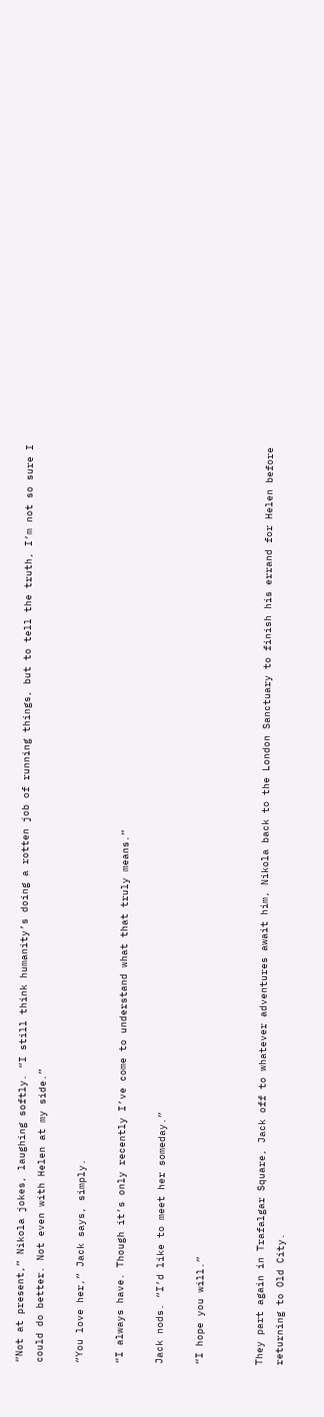“Not at present,” Nikola jokes, laughing softly. “I still think humanity’s doing a rotten job of running things, but to tell the truth, I’m not so sure I could do better. Not even with Helen at my side.”

“You love her,” Jack says, simply.

“I always have. Though it’s only recently I’ve come to understand what that truly means.”

Jack nods. “I’d like to meet her someday.”

“I hope you will.”


They part again in Trafalgar Square, Jack off to whatever adventures await him, Nikola back to the London Sanctuary to finish his errand for Helen before returning to Old City.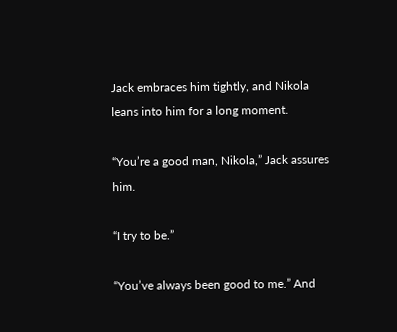Jack embraces him tightly, and Nikola leans into him for a long moment.

“You’re a good man, Nikola,” Jack assures him.

“I try to be.”

“You’ve always been good to me.” And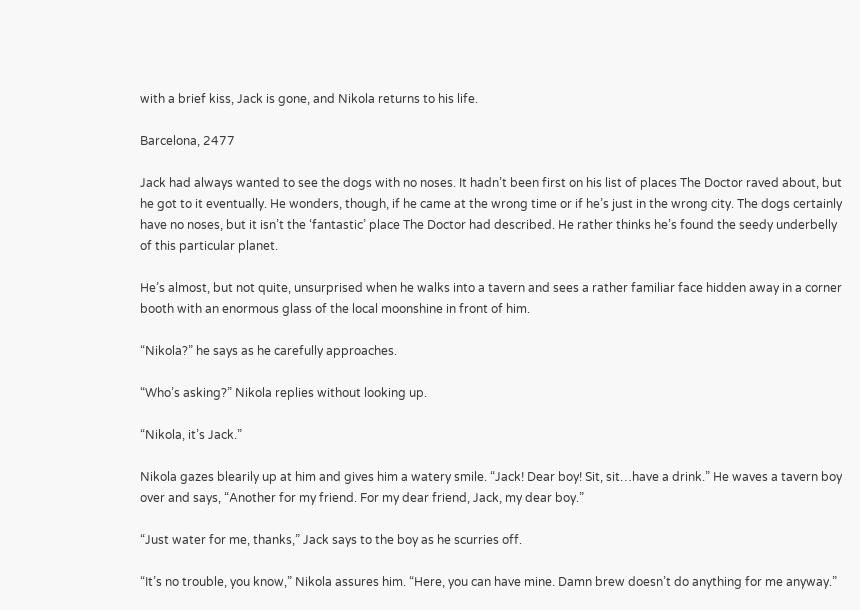with a brief kiss, Jack is gone, and Nikola returns to his life.

Barcelona, 2477

Jack had always wanted to see the dogs with no noses. It hadn’t been first on his list of places The Doctor raved about, but he got to it eventually. He wonders, though, if he came at the wrong time or if he’s just in the wrong city. The dogs certainly have no noses, but it isn’t the ‘fantastic’ place The Doctor had described. He rather thinks he’s found the seedy underbelly of this particular planet.

He’s almost, but not quite, unsurprised when he walks into a tavern and sees a rather familiar face hidden away in a corner booth with an enormous glass of the local moonshine in front of him.

“Nikola?” he says as he carefully approaches.

“Who’s asking?” Nikola replies without looking up.

“Nikola, it’s Jack.”

Nikola gazes blearily up at him and gives him a watery smile. “Jack! Dear boy! Sit, sit…have a drink.” He waves a tavern boy over and says, “Another for my friend. For my dear friend, Jack, my dear boy.”

“Just water for me, thanks,” Jack says to the boy as he scurries off.

“It’s no trouble, you know,” Nikola assures him. “Here, you can have mine. Damn brew doesn’t do anything for me anyway.”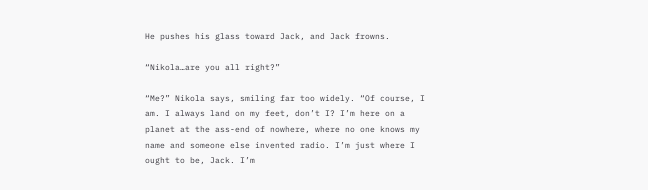He pushes his glass toward Jack, and Jack frowns.

“Nikola…are you all right?”

“Me?” Nikola says, smiling far too widely. “Of course, I am. I always land on my feet, don’t I? I’m here on a planet at the ass-end of nowhere, where no one knows my name and someone else invented radio. I’m just where I ought to be, Jack. I’m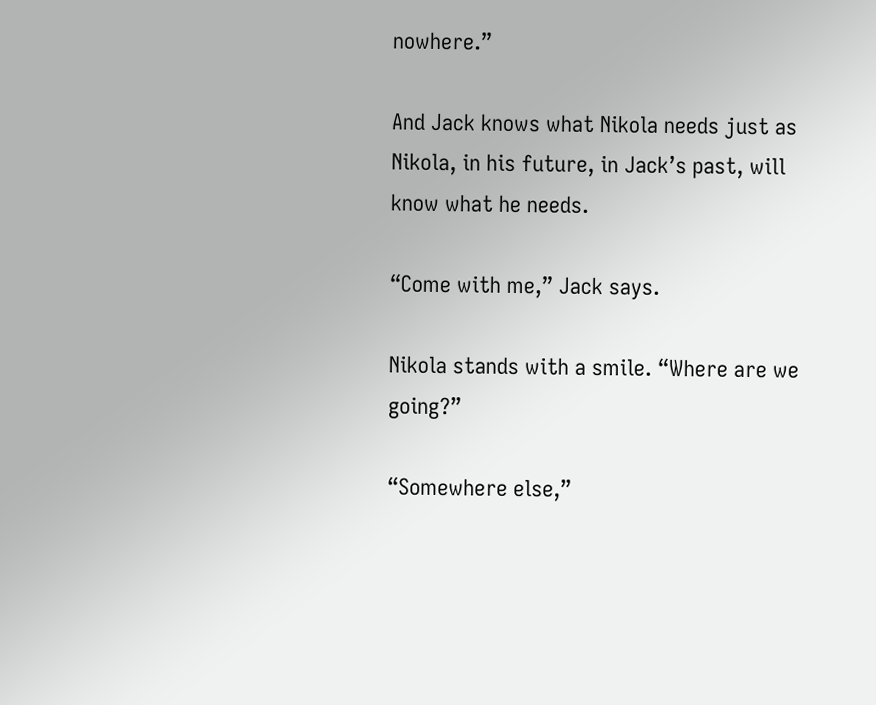nowhere.”

And Jack knows what Nikola needs just as Nikola, in his future, in Jack’s past, will know what he needs.

“Come with me,” Jack says.

Nikola stands with a smile. “Where are we going?”

“Somewhere else,”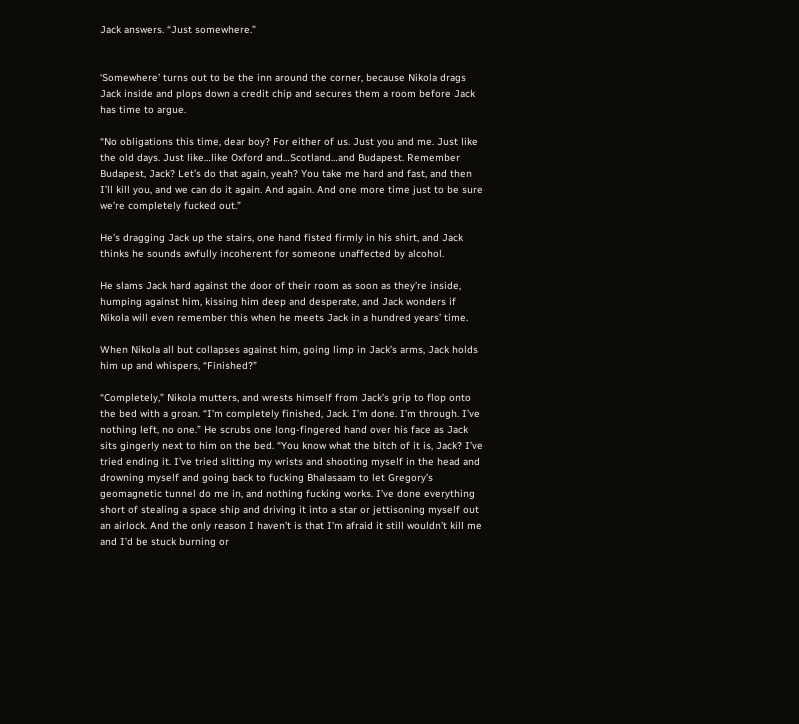Jack answers. “Just somewhere.”


‘Somewhere’ turns out to be the inn around the corner, because Nikola drags Jack inside and plops down a credit chip and secures them a room before Jack has time to argue.

“No obligations this time, dear boy? For either of us. Just you and me. Just like the old days. Just like…like Oxford and…Scotland…and Budapest. Remember Budapest, Jack? Let’s do that again, yeah? You take me hard and fast, and then I’ll kill you, and we can do it again. And again. And one more time just to be sure we’re completely fucked out.”

He’s dragging Jack up the stairs, one hand fisted firmly in his shirt, and Jack thinks he sounds awfully incoherent for someone unaffected by alcohol.

He slams Jack hard against the door of their room as soon as they’re inside, humping against him, kissing him deep and desperate, and Jack wonders if Nikola will even remember this when he meets Jack in a hundred years’ time.

When Nikola all but collapses against him, going limp in Jack’s arms, Jack holds him up and whispers, “Finished?”

“Completely,” Nikola mutters, and wrests himself from Jack’s grip to flop onto the bed with a groan. “I’m completely finished, Jack. I’m done. I’m through. I’ve nothing left, no one.” He scrubs one long-fingered hand over his face as Jack sits gingerly next to him on the bed. “You know what the bitch of it is, Jack? I’ve tried ending it. I’ve tried slitting my wrists and shooting myself in the head and drowning myself and going back to fucking Bhalasaam to let Gregory’s geomagnetic tunnel do me in, and nothing fucking works. I’ve done everything short of stealing a space ship and driving it into a star or jettisoning myself out an airlock. And the only reason I haven’t is that I’m afraid it still wouldn’t kill me and I’d be stuck burning or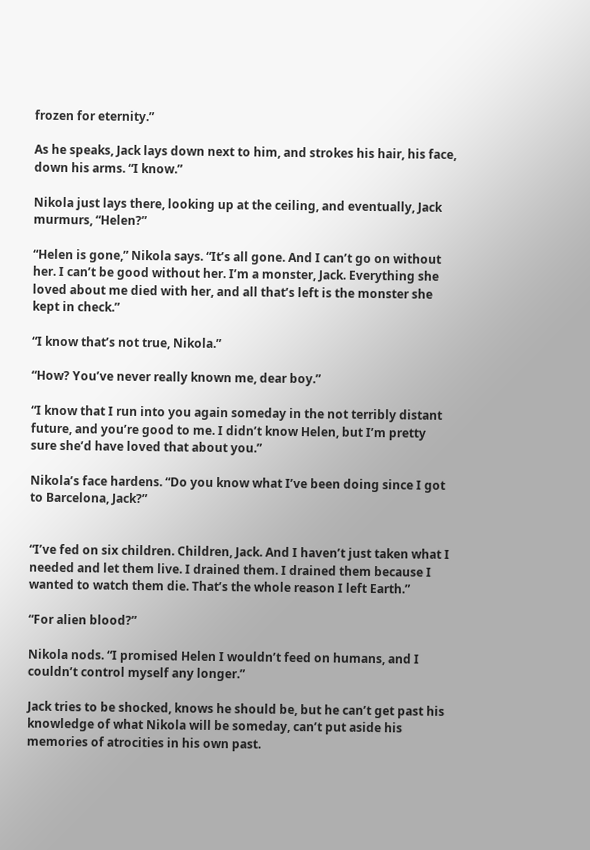frozen for eternity.”

As he speaks, Jack lays down next to him, and strokes his hair, his face, down his arms. “I know.”

Nikola just lays there, looking up at the ceiling, and eventually, Jack murmurs, “Helen?”

“Helen is gone,” Nikola says. “It’s all gone. And I can’t go on without her. I can’t be good without her. I’m a monster, Jack. Everything she loved about me died with her, and all that’s left is the monster she kept in check.”

“I know that’s not true, Nikola.”

“How? You’ve never really known me, dear boy.”

“I know that I run into you again someday in the not terribly distant future, and you’re good to me. I didn’t know Helen, but I’m pretty sure she’d have loved that about you.”

Nikola’s face hardens. “Do you know what I’ve been doing since I got to Barcelona, Jack?”


“I’ve fed on six children. Children, Jack. And I haven’t just taken what I needed and let them live. I drained them. I drained them because I wanted to watch them die. That’s the whole reason I left Earth.”

“For alien blood?”

Nikola nods. “I promised Helen I wouldn’t feed on humans, and I couldn’t control myself any longer.”

Jack tries to be shocked, knows he should be, but he can’t get past his knowledge of what Nikola will be someday, can’t put aside his memories of atrocities in his own past.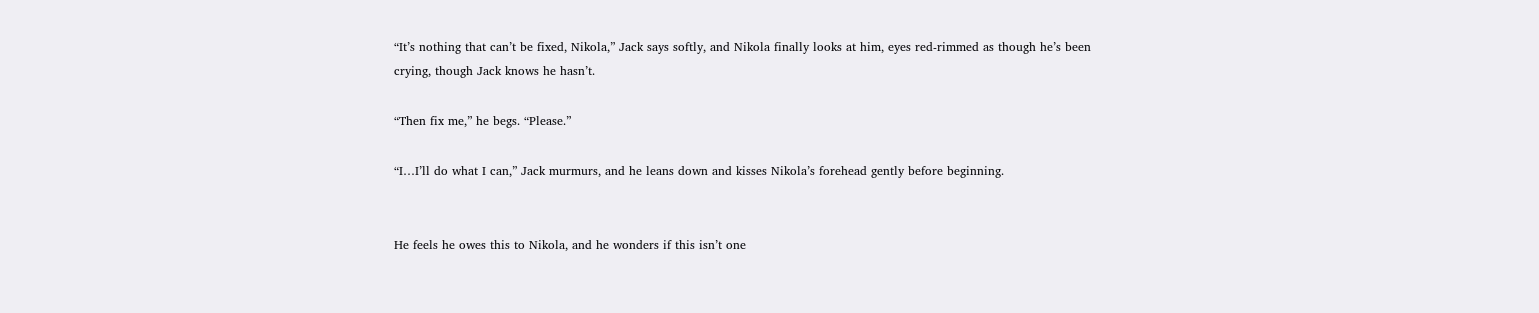“It’s nothing that can’t be fixed, Nikola,” Jack says softly, and Nikola finally looks at him, eyes red-rimmed as though he’s been crying, though Jack knows he hasn’t.

“Then fix me,” he begs. “Please.”

“I…I’ll do what I can,” Jack murmurs, and he leans down and kisses Nikola’s forehead gently before beginning.


He feels he owes this to Nikola, and he wonders if this isn’t one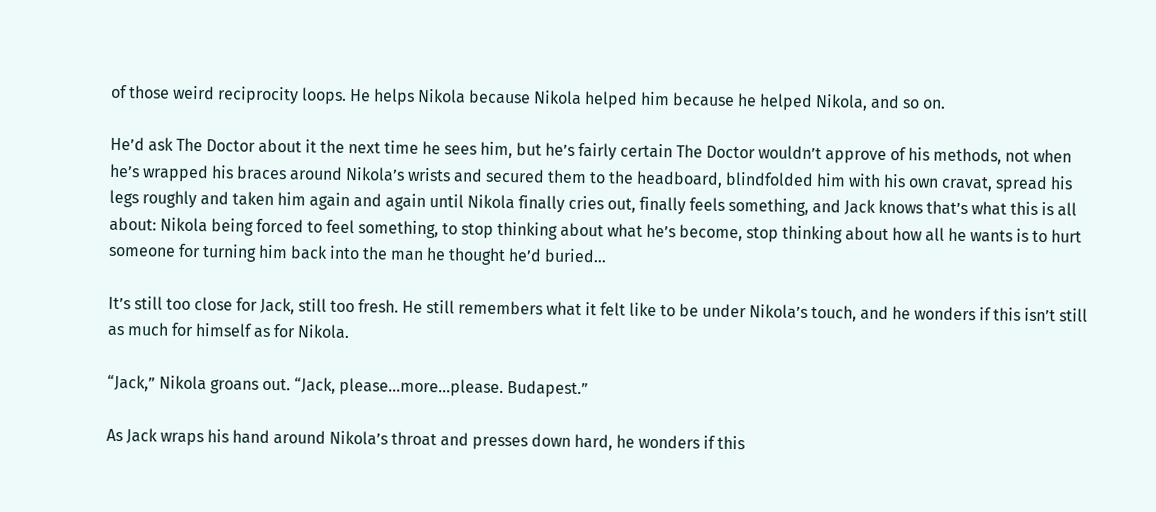of those weird reciprocity loops. He helps Nikola because Nikola helped him because he helped Nikola, and so on.

He’d ask The Doctor about it the next time he sees him, but he’s fairly certain The Doctor wouldn’t approve of his methods, not when he’s wrapped his braces around Nikola’s wrists and secured them to the headboard, blindfolded him with his own cravat, spread his legs roughly and taken him again and again until Nikola finally cries out, finally feels something, and Jack knows that’s what this is all about: Nikola being forced to feel something, to stop thinking about what he’s become, stop thinking about how all he wants is to hurt someone for turning him back into the man he thought he’d buried…

It’s still too close for Jack, still too fresh. He still remembers what it felt like to be under Nikola’s touch, and he wonders if this isn’t still as much for himself as for Nikola.

“Jack,” Nikola groans out. “Jack, please…more…please. Budapest.”

As Jack wraps his hand around Nikola’s throat and presses down hard, he wonders if this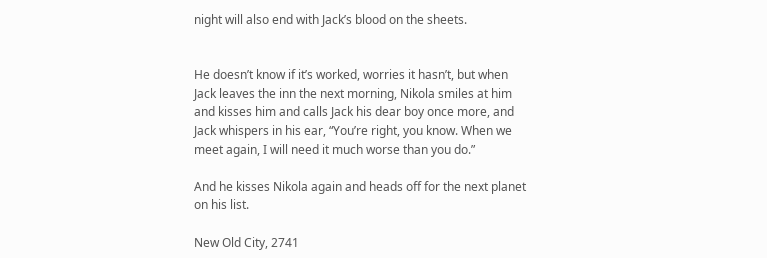night will also end with Jack’s blood on the sheets.


He doesn’t know if it’s worked, worries it hasn’t, but when Jack leaves the inn the next morning, Nikola smiles at him and kisses him and calls Jack his dear boy once more, and Jack whispers in his ear, “You’re right, you know. When we meet again, I will need it much worse than you do.”

And he kisses Nikola again and heads off for the next planet on his list.

New Old City, 2741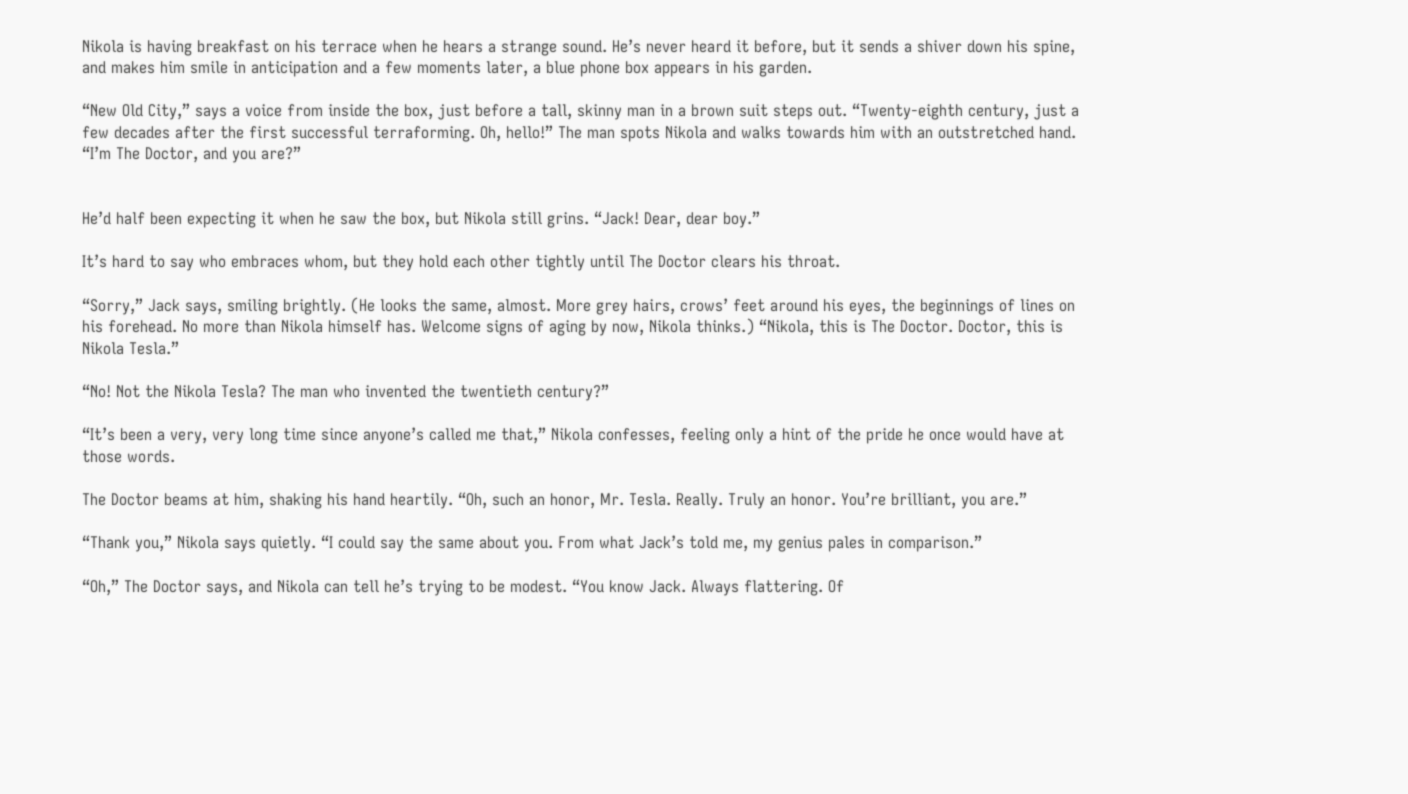Nikola is having breakfast on his terrace when he hears a strange sound. He’s never heard it before, but it sends a shiver down his spine, and makes him smile in anticipation and a few moments later, a blue phone box appears in his garden.

“New Old City,” says a voice from inside the box, just before a tall, skinny man in a brown suit steps out. “Twenty-eighth century, just a few decades after the first successful terraforming. Oh, hello!” The man spots Nikola and walks towards him with an outstretched hand. “I’m The Doctor, and you are?”


He’d half been expecting it when he saw the box, but Nikola still grins. “Jack! Dear, dear boy.”

It’s hard to say who embraces whom, but they hold each other tightly until The Doctor clears his throat.

“Sorry,” Jack says, smiling brightly. (He looks the same, almost. More grey hairs, crows’ feet around his eyes, the beginnings of lines on his forehead. No more than Nikola himself has. Welcome signs of aging by now, Nikola thinks.) “Nikola, this is The Doctor. Doctor, this is Nikola Tesla.”

“No! Not the Nikola Tesla? The man who invented the twentieth century?”

“It’s been a very, very long time since anyone’s called me that,” Nikola confesses, feeling only a hint of the pride he once would have at those words.

The Doctor beams at him, shaking his hand heartily. “Oh, such an honor, Mr. Tesla. Really. Truly an honor. You’re brilliant, you are.”

“Thank you,” Nikola says quietly. “I could say the same about you. From what Jack’s told me, my genius pales in comparison.”

“Oh,” The Doctor says, and Nikola can tell he’s trying to be modest. “You know Jack. Always flattering. Of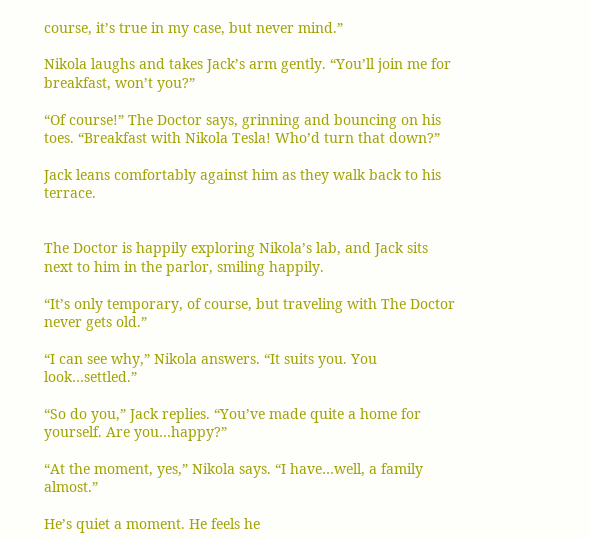course, it’s true in my case, but never mind.”

Nikola laughs and takes Jack’s arm gently. “You’ll join me for breakfast, won’t you?”

“Of course!” The Doctor says, grinning and bouncing on his toes. “Breakfast with Nikola Tesla! Who’d turn that down?”

Jack leans comfortably against him as they walk back to his terrace.


The Doctor is happily exploring Nikola’s lab, and Jack sits next to him in the parlor, smiling happily.

“It’s only temporary, of course, but traveling with The Doctor never gets old.”

“I can see why,” Nikola answers. “It suits you. You look…settled.”

“So do you,” Jack replies. “You’ve made quite a home for yourself. Are you…happy?”

“At the moment, yes,” Nikola says. “I have…well, a family almost.”

He’s quiet a moment. He feels he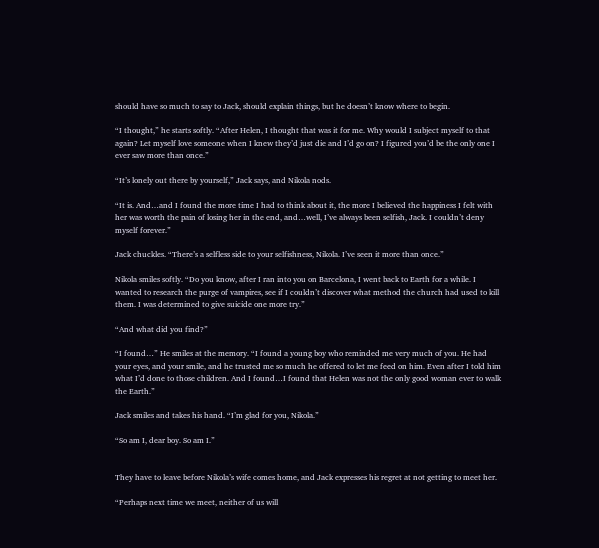should have so much to say to Jack, should explain things, but he doesn’t know where to begin.

“I thought,” he starts softly. “After Helen, I thought that was it for me. Why would I subject myself to that again? Let myself love someone when I knew they’d just die and I’d go on? I figured you’d be the only one I ever saw more than once.”

“It’s lonely out there by yourself,” Jack says, and Nikola nods.

“It is. And…and I found the more time I had to think about it, the more I believed the happiness I felt with her was worth the pain of losing her in the end, and…well, I’ve always been selfish, Jack. I couldn’t deny myself forever.”

Jack chuckles. “There’s a selfless side to your selfishness, Nikola. I’ve seen it more than once.”

Nikola smiles softly. “Do you know, after I ran into you on Barcelona, I went back to Earth for a while. I wanted to research the purge of vampires, see if I couldn’t discover what method the church had used to kill them. I was determined to give suicide one more try.”

“And what did you find?”

“I found…” He smiles at the memory. “I found a young boy who reminded me very much of you. He had your eyes, and your smile, and he trusted me so much he offered to let me feed on him. Even after I told him what I’d done to those children. And I found…I found that Helen was not the only good woman ever to walk the Earth.”

Jack smiles and takes his hand. “I’m glad for you, Nikola.”

“So am I, dear boy. So am I.”


They have to leave before Nikola’s wife comes home, and Jack expresses his regret at not getting to meet her.

“Perhaps next time we meet, neither of us will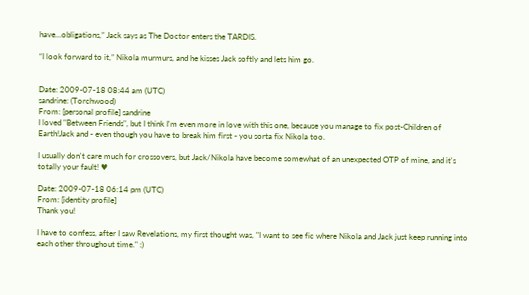have…obligations,” Jack says as The Doctor enters the TARDIS.

“I look forward to it,” Nikola murmurs, and he kisses Jack softly and lets him go.


Date: 2009-07-18 08:44 am (UTC)
sandrine: (Torchwood)
From: [personal profile] sandrine
I loved "Between Friends", but I think I'm even more in love with this one, because you manage to fix post-Children of Earth!Jack and - even though you have to break him first - you sorta fix Nikola too.

I usually don't care much for crossovers, but Jack/Nikola have become somewhat of an unexpected OTP of mine, and it's totally your fault! ♥

Date: 2009-07-18 06:14 pm (UTC)
From: [identity profile]
Thank you!

I have to confess, after I saw Revelations, my first thought was, "I want to see fic where Nikola and Jack just keep running into each other throughout time." :)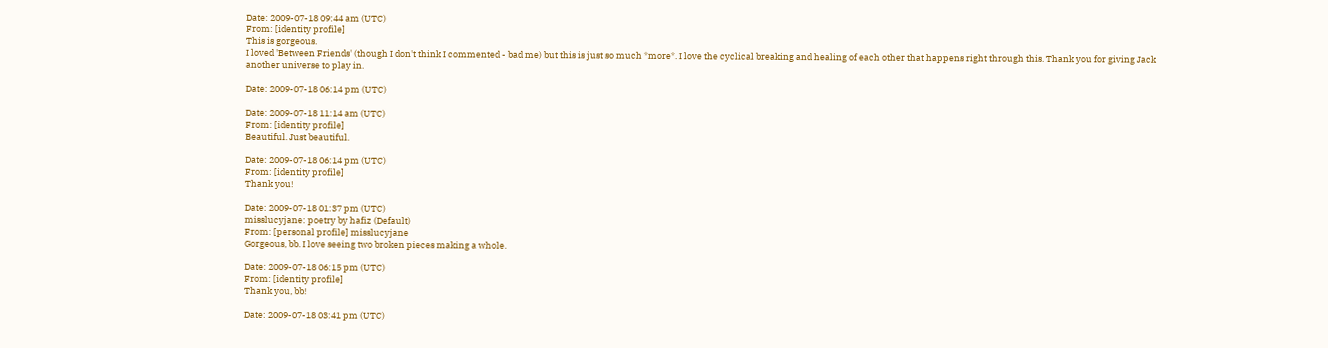Date: 2009-07-18 09:44 am (UTC)
From: [identity profile]
This is gorgeous.
I loved 'Between Friends' (though I don't think I commented - bad me) but this is just so much *more*. I love the cyclical breaking and healing of each other that happens right through this. Thank you for giving Jack another universe to play in.

Date: 2009-07-18 06:14 pm (UTC)

Date: 2009-07-18 11:14 am (UTC)
From: [identity profile]
Beautiful. Just beautiful.

Date: 2009-07-18 06:14 pm (UTC)
From: [identity profile]
Thank you!

Date: 2009-07-18 01:37 pm (UTC)
misslucyjane: poetry by hafiz (Default)
From: [personal profile] misslucyjane
Gorgeous, bb. I love seeing two broken pieces making a whole.

Date: 2009-07-18 06:15 pm (UTC)
From: [identity profile]
Thank you, bb!

Date: 2009-07-18 03:41 pm (UTC)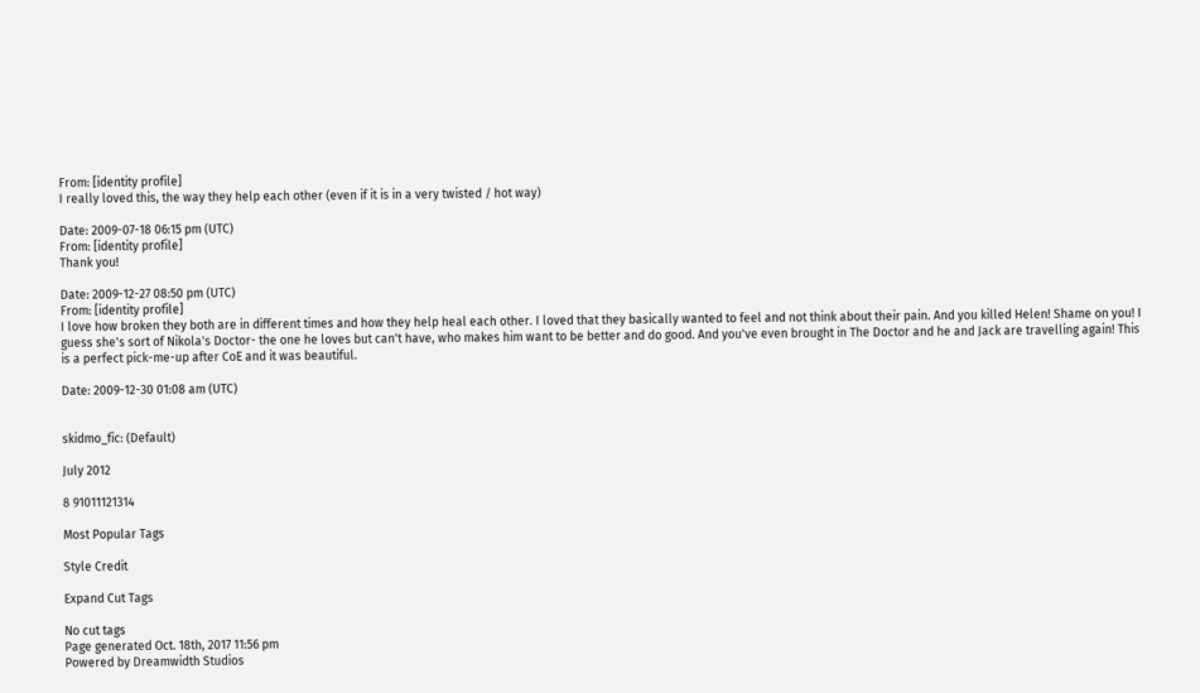From: [identity profile]
I really loved this, the way they help each other (even if it is in a very twisted / hot way)

Date: 2009-07-18 06:15 pm (UTC)
From: [identity profile]
Thank you!

Date: 2009-12-27 08:50 pm (UTC)
From: [identity profile]
I love how broken they both are in different times and how they help heal each other. I loved that they basically wanted to feel and not think about their pain. And you killed Helen! Shame on you! I guess she's sort of Nikola's Doctor- the one he loves but can't have, who makes him want to be better and do good. And you've even brought in The Doctor and he and Jack are travelling again! This is a perfect pick-me-up after CoE and it was beautiful.

Date: 2009-12-30 01:08 am (UTC)


skidmo_fic: (Default)

July 2012

8 91011121314

Most Popular Tags

Style Credit

Expand Cut Tags

No cut tags
Page generated Oct. 18th, 2017 11:56 pm
Powered by Dreamwidth Studios